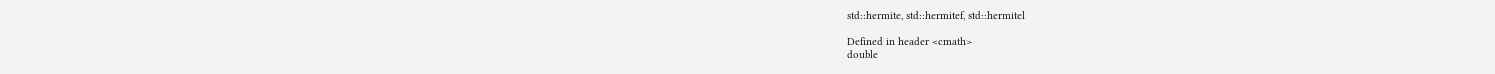std::hermite, std::hermitef, std::hermitel

Defined in header <cmath>
double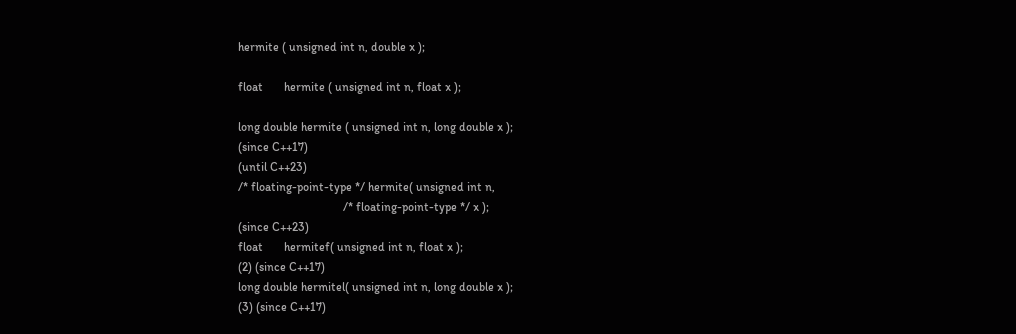hermite ( unsigned int n, double x );

float       hermite ( unsigned int n, float x );

long double hermite ( unsigned int n, long double x );
(since C++17)
(until C++23)
/* floating-point-type */ hermite( unsigned int n,
                                   /* floating-point-type */ x );
(since C++23)
float       hermitef( unsigned int n, float x );
(2) (since C++17)
long double hermitel( unsigned int n, long double x );
(3) (since C++17)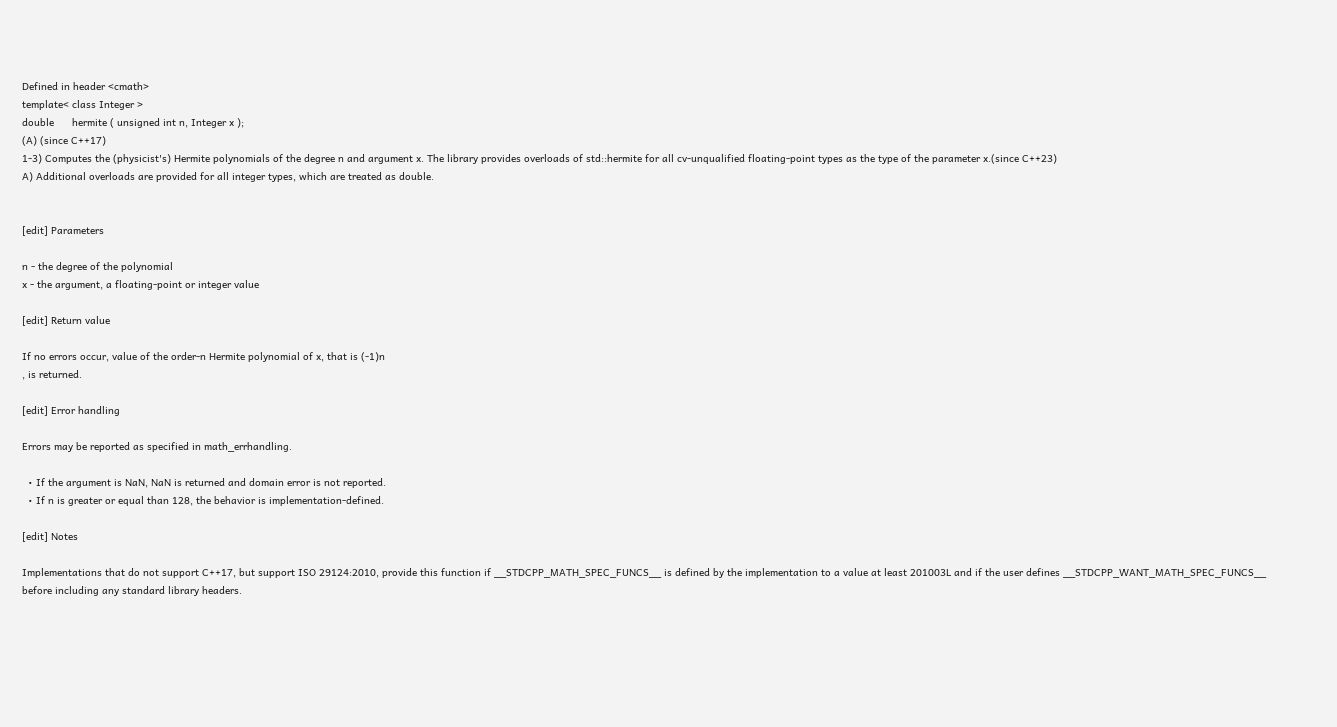Defined in header <cmath>
template< class Integer >
double      hermite ( unsigned int n, Integer x );
(A) (since C++17)
1-3) Computes the (physicist's) Hermite polynomials of the degree n and argument x. The library provides overloads of std::hermite for all cv-unqualified floating-point types as the type of the parameter x.(since C++23)
A) Additional overloads are provided for all integer types, which are treated as double.


[edit] Parameters

n - the degree of the polynomial
x - the argument, a floating-point or integer value

[edit] Return value

If no errors occur, value of the order-n Hermite polynomial of x, that is (-1)n
, is returned.

[edit] Error handling

Errors may be reported as specified in math_errhandling.

  • If the argument is NaN, NaN is returned and domain error is not reported.
  • If n is greater or equal than 128, the behavior is implementation-defined.

[edit] Notes

Implementations that do not support C++17, but support ISO 29124:2010, provide this function if __STDCPP_MATH_SPEC_FUNCS__ is defined by the implementation to a value at least 201003L and if the user defines __STDCPP_WANT_MATH_SPEC_FUNCS__ before including any standard library headers.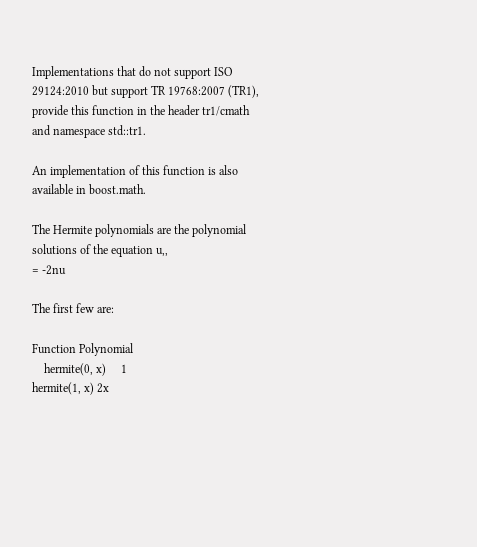Implementations that do not support ISO 29124:2010 but support TR 19768:2007 (TR1), provide this function in the header tr1/cmath and namespace std::tr1.

An implementation of this function is also available in boost.math.

The Hermite polynomials are the polynomial solutions of the equation u,,
= -2nu

The first few are:

Function Polynomial
    hermite(0, x)     1
hermite(1, x) 2x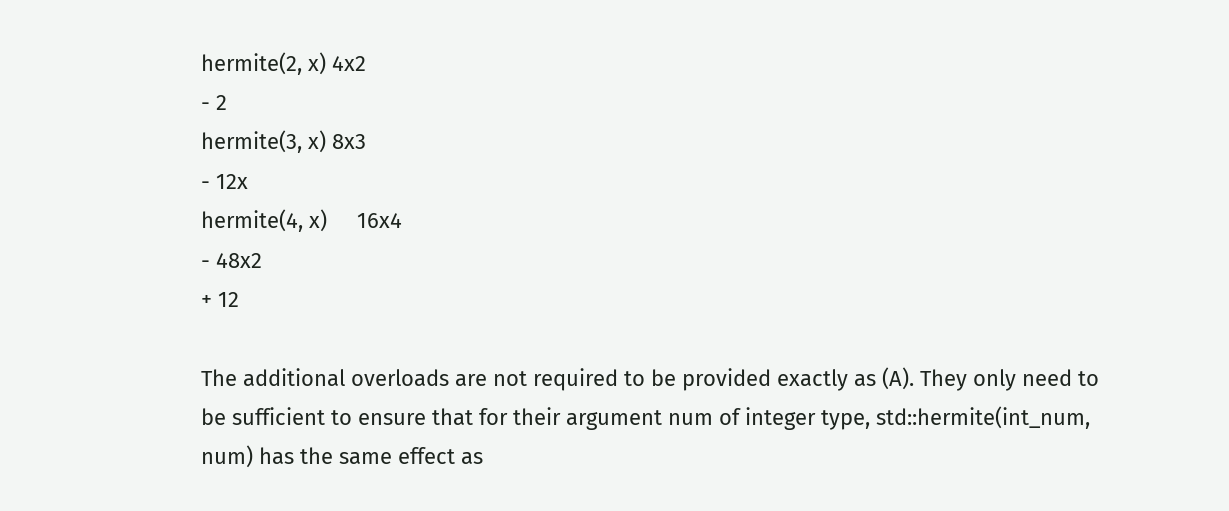hermite(2, x) 4x2
- 2
hermite(3, x) 8x3
- 12x
hermite(4, x)     16x4
- 48x2
+ 12

The additional overloads are not required to be provided exactly as (A). They only need to be sufficient to ensure that for their argument num of integer type, std::hermite(int_num, num) has the same effect as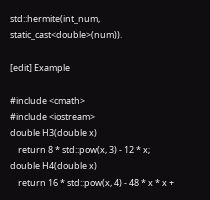std::hermite(int_num, static_cast<double>(num)).

[edit] Example

#include <cmath>
#include <iostream>
double H3(double x)
    return 8 * std::pow(x, 3) - 12 * x;
double H4(double x)
    return 16 * std::pow(x, 4) - 48 * x * x +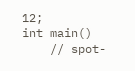12;
int main()
    // spot-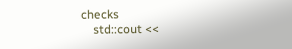checks
    std::cout <<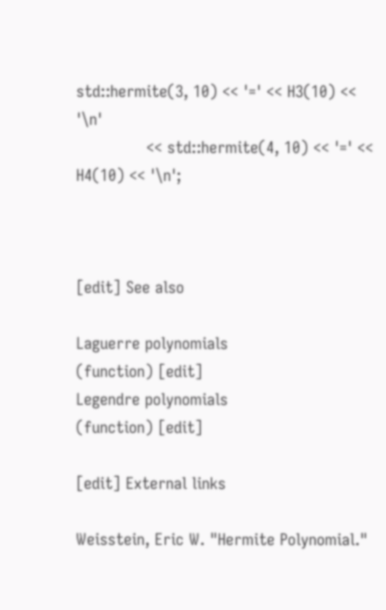std::hermite(3, 10) << '=' << H3(10) << '\n'
              << std::hermite(4, 10) << '=' << H4(10) << '\n';



[edit] See also

Laguerre polynomials
(function) [edit]
Legendre polynomials
(function) [edit]

[edit] External links

Weisstein, Eric W. "Hermite Polynomial."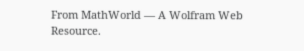From MathWorld — A Wolfram Web Resource.